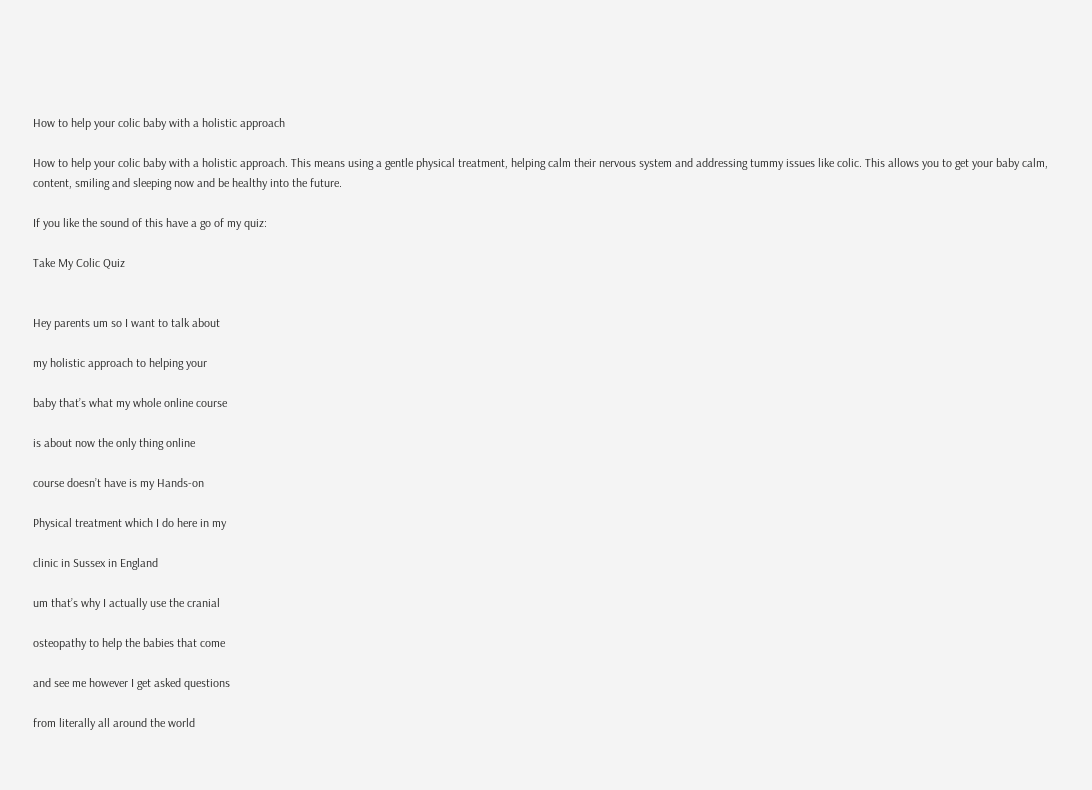How to help your colic baby with a holistic approach

How to help your colic baby with a holistic approach. This means using a gentle physical treatment, helping calm their nervous system and addressing tummy issues like colic. This allows you to get your baby calm, content, smiling and sleeping now and be healthy into the future.

If you like the sound of this have a go of my quiz:

Take My Colic Quiz


Hey parents um so I want to talk about

my holistic approach to helping your

baby that’s what my whole online course

is about now the only thing online

course doesn’t have is my Hands-on

Physical treatment which I do here in my

clinic in Sussex in England

um that’s why I actually use the cranial

osteopathy to help the babies that come

and see me however I get asked questions

from literally all around the world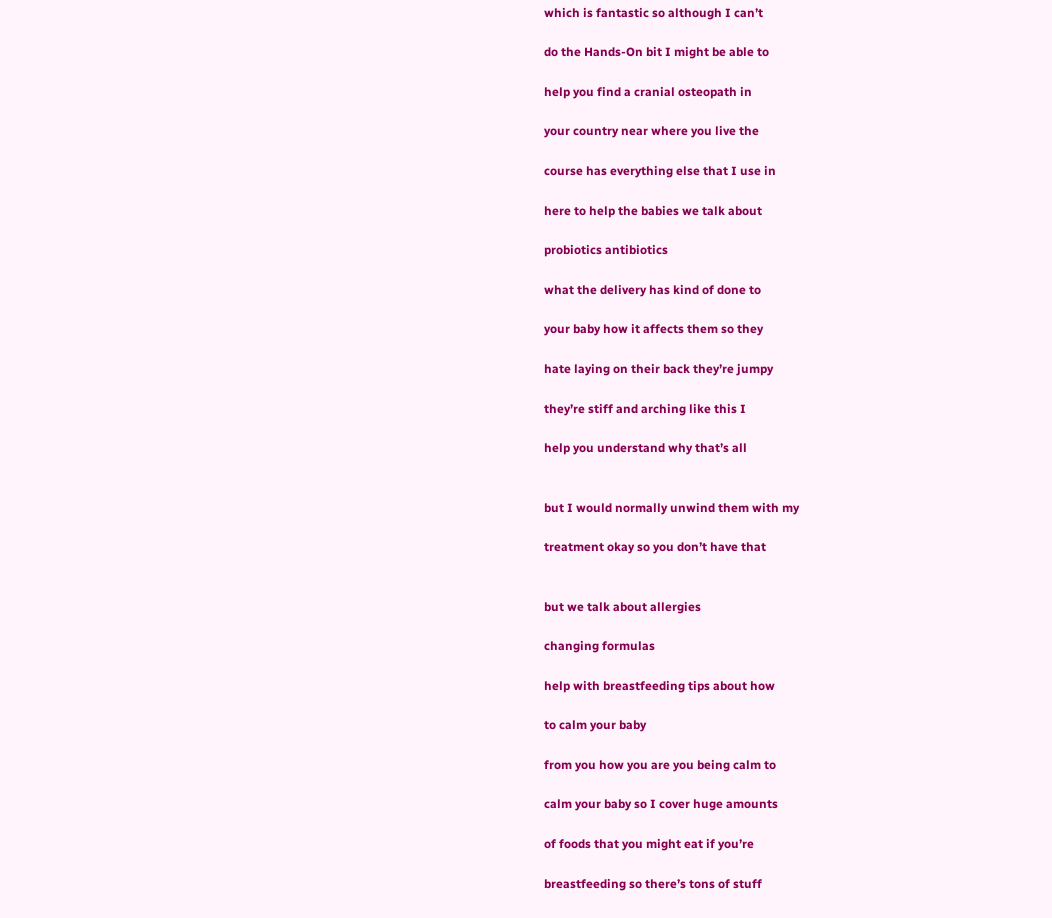which is fantastic so although I can’t

do the Hands-On bit I might be able to

help you find a cranial osteopath in

your country near where you live the

course has everything else that I use in

here to help the babies we talk about

probiotics antibiotics

what the delivery has kind of done to

your baby how it affects them so they

hate laying on their back they’re jumpy

they’re stiff and arching like this I

help you understand why that’s all


but I would normally unwind them with my

treatment okay so you don’t have that


but we talk about allergies

changing formulas

help with breastfeeding tips about how

to calm your baby

from you how you are you being calm to

calm your baby so I cover huge amounts

of foods that you might eat if you’re

breastfeeding so there’s tons of stuff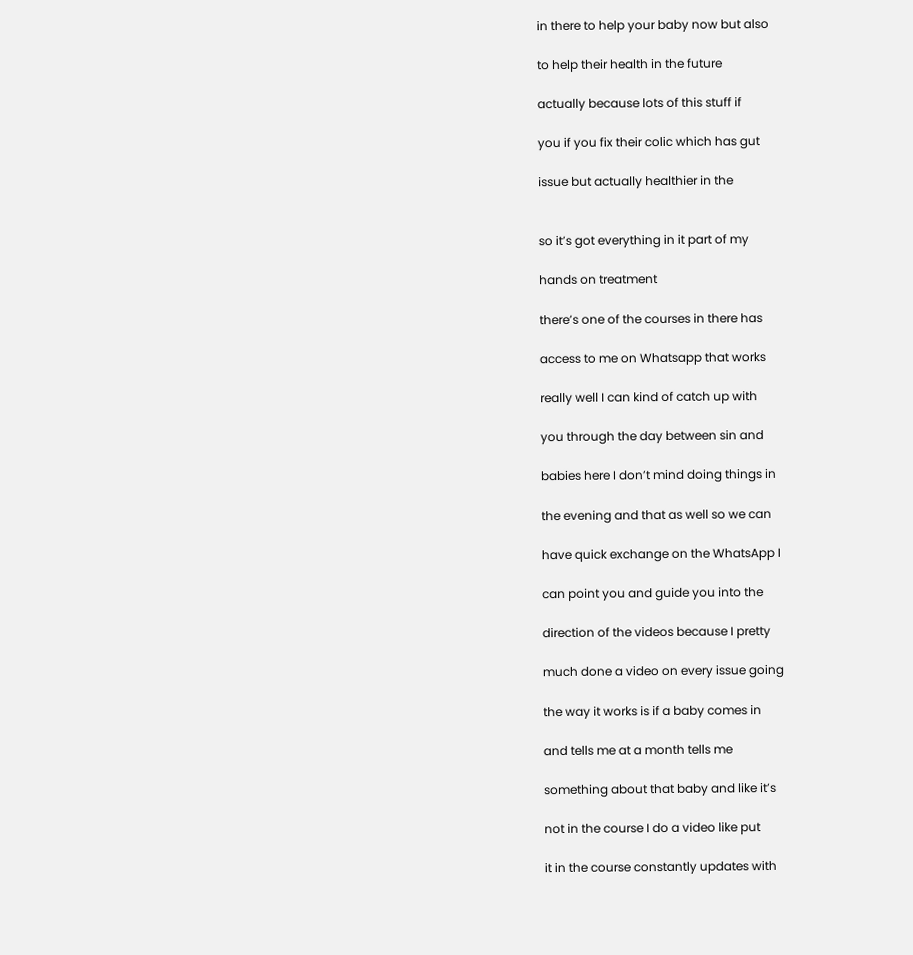in there to help your baby now but also

to help their health in the future

actually because lots of this stuff if

you if you fix their colic which has gut

issue but actually healthier in the


so it’s got everything in it part of my

hands on treatment

there’s one of the courses in there has

access to me on Whatsapp that works

really well I can kind of catch up with

you through the day between sin and

babies here I don’t mind doing things in

the evening and that as well so we can

have quick exchange on the WhatsApp I

can point you and guide you into the

direction of the videos because I pretty

much done a video on every issue going

the way it works is if a baby comes in

and tells me at a month tells me

something about that baby and like it’s

not in the course I do a video like put

it in the course constantly updates with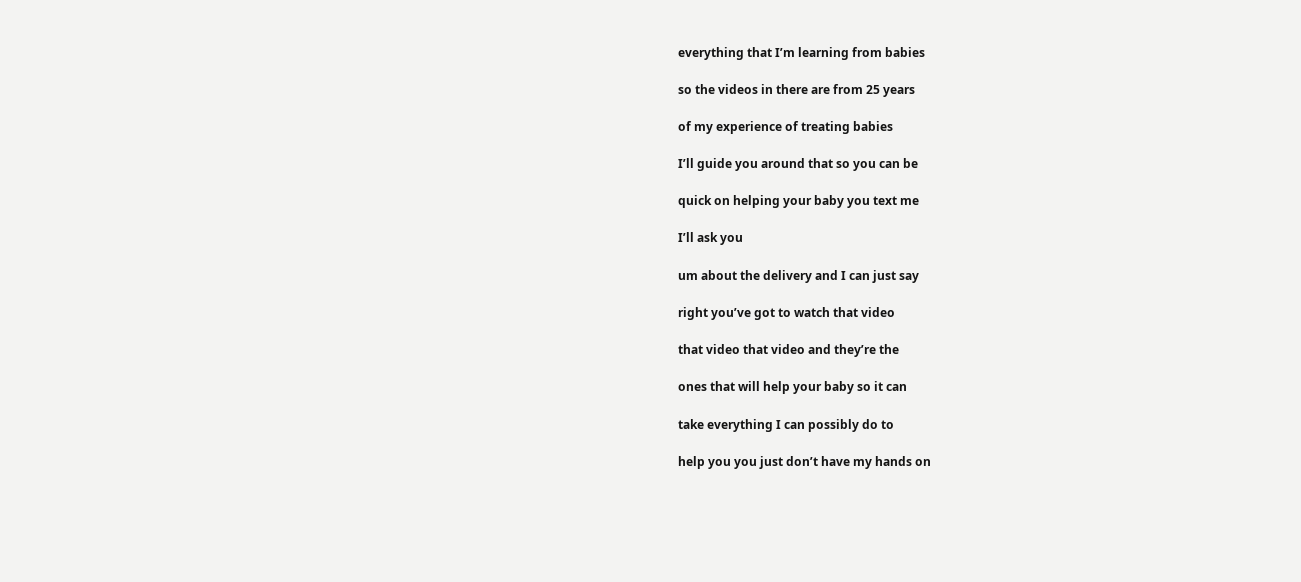everything that I’m learning from babies

so the videos in there are from 25 years

of my experience of treating babies

I’ll guide you around that so you can be

quick on helping your baby you text me

I’ll ask you

um about the delivery and I can just say

right you’ve got to watch that video

that video that video and they’re the

ones that will help your baby so it can

take everything I can possibly do to

help you you just don’t have my hands on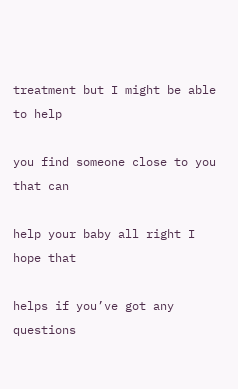treatment but I might be able to help

you find someone close to you that can

help your baby all right I hope that

helps if you’ve got any questions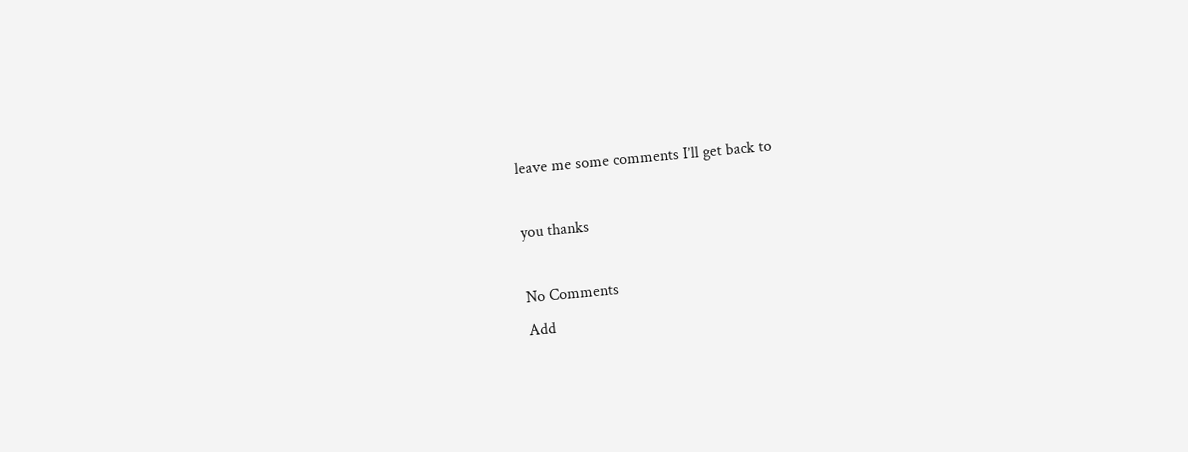leave me some comments I’ll get back to

you thanks

No Comments
Add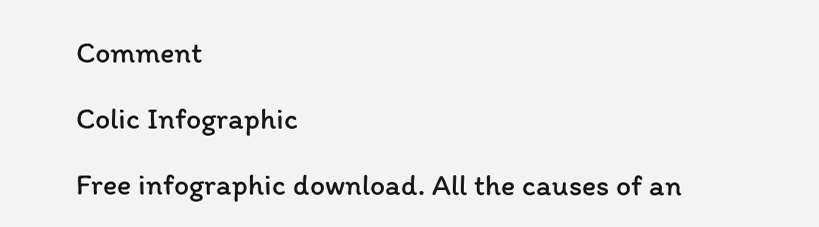Comment

Colic Infographic

Free infographic download. All the causes of an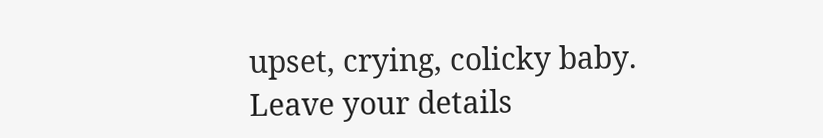upset, crying, colicky baby. Leave your details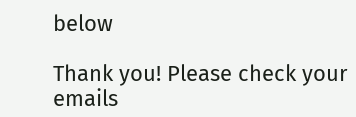below

Thank you! Please check your emails